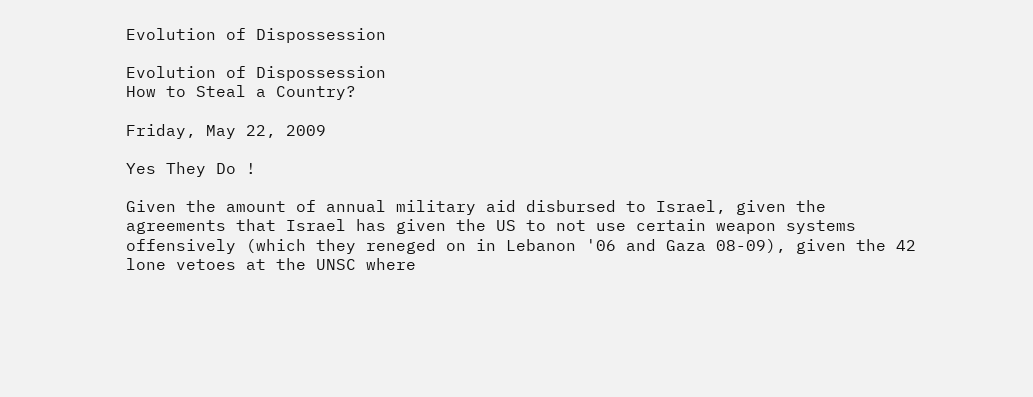Evolution of Dispossession

Evolution of Dispossession
How to Steal a Country?

Friday, May 22, 2009

Yes They Do !

Given the amount of annual military aid disbursed to Israel, given the agreements that Israel has given the US to not use certain weapon systems offensively (which they reneged on in Lebanon '06 and Gaza 08-09), given the 42 lone vetoes at the UNSC where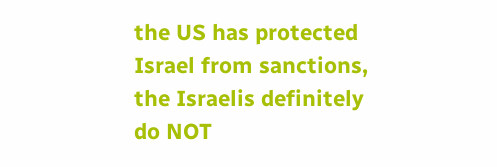the US has protected Israel from sanctions, the Israelis definitely do NOT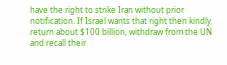have the right to strike Iran without prior notification. If Israel wants that right then kindly return about $100 billion, withdraw from the UN and recall their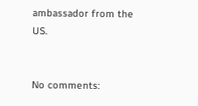ambassador from the US.


No comments: